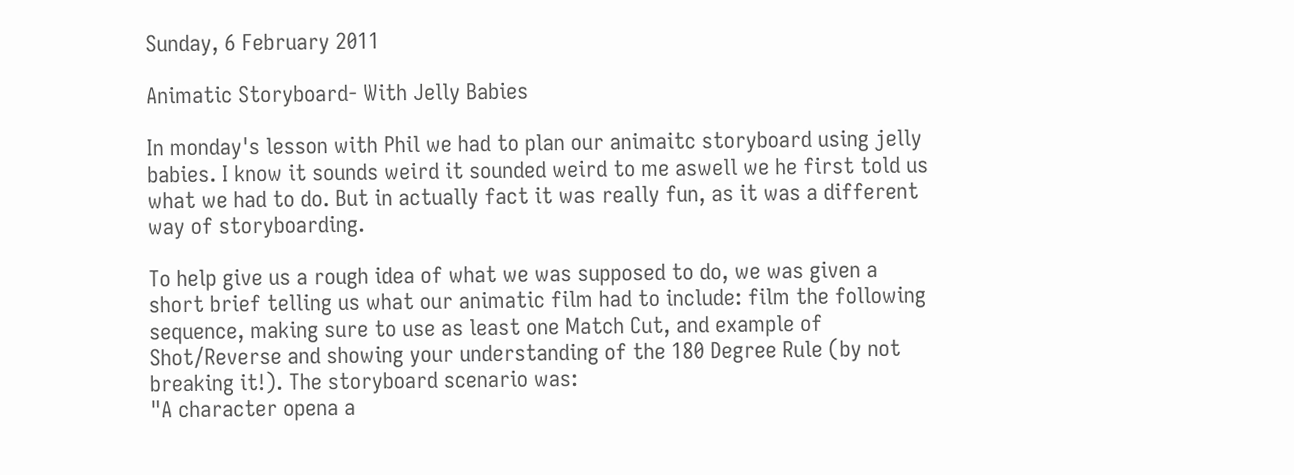Sunday, 6 February 2011

Animatic Storyboard- With Jelly Babies

In monday's lesson with Phil we had to plan our animaitc storyboard using jelly babies. I know it sounds weird it sounded weird to me aswell we he first told us what we had to do. But in actually fact it was really fun, as it was a different way of storyboarding.

To help give us a rough idea of what we was supposed to do, we was given a short brief telling us what our animatic film had to include: film the following sequence, making sure to use as least one Match Cut, and example of Shot/Reverse and showing your understanding of the 180 Degree Rule (by not breaking it!). The storyboard scenario was:
"A character opena a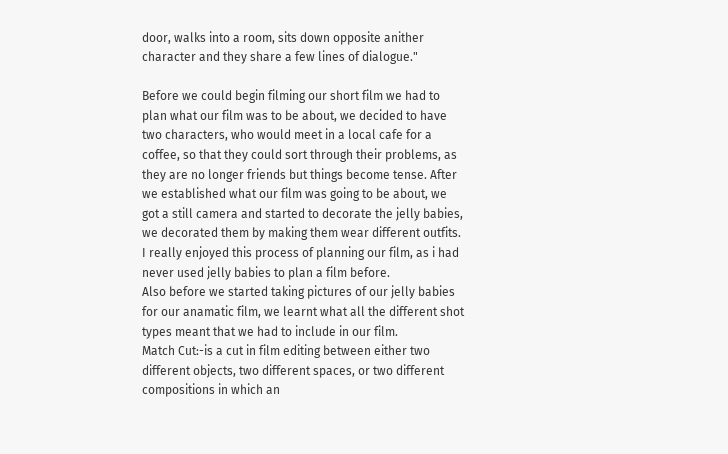door, walks into a room, sits down opposite anither character and they share a few lines of dialogue."

Before we could begin filming our short film we had to plan what our film was to be about, we decided to have two characters, who would meet in a local cafe for a coffee, so that they could sort through their problems, as they are no longer friends but things become tense. After we established what our film was going to be about, we got a still camera and started to decorate the jelly babies, we decorated them by making them wear different outfits. I really enjoyed this process of planning our film, as i had never used jelly babies to plan a film before.
Also before we started taking pictures of our jelly babies for our anamatic film, we learnt what all the different shot types meant that we had to include in our film.
Match Cut:-is a cut in film editing between either two different objects, two different spaces, or two different compositions in which an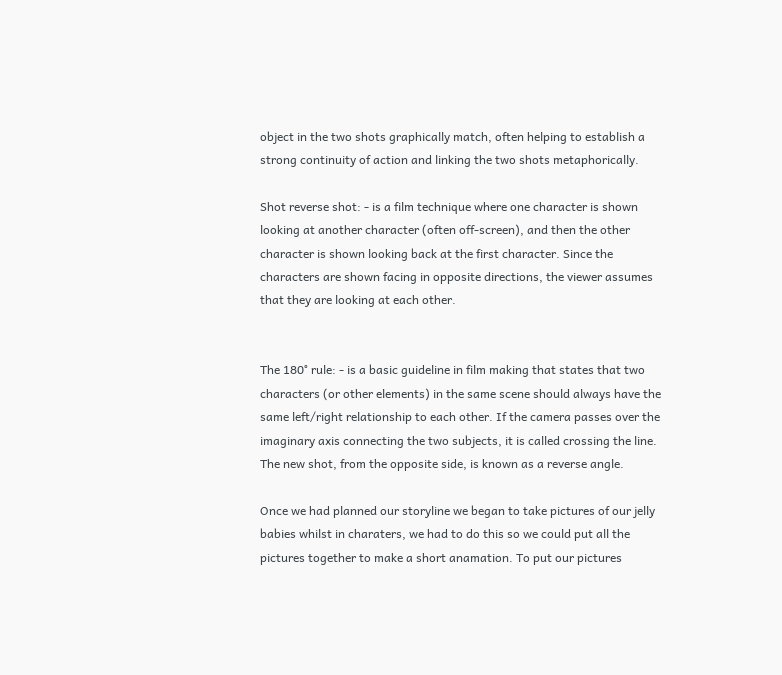object in the two shots graphically match, often helping to establish a strong continuity of action and linking the two shots metaphorically.

Shot reverse shot: - is a film technique where one character is shown looking at another character (often off-screen), and then the other character is shown looking back at the first character. Since the characters are shown facing in opposite directions, the viewer assumes that they are looking at each other.


The 180° rule: - is a basic guideline in film making that states that two characters (or other elements) in the same scene should always have the same left/right relationship to each other. If the camera passes over the imaginary axis connecting the two subjects, it is called crossing the line. The new shot, from the opposite side, is known as a reverse angle.

Once we had planned our storyline we began to take pictures of our jelly babies whilst in charaters, we had to do this so we could put all the  pictures together to make a short anamation. To put our pictures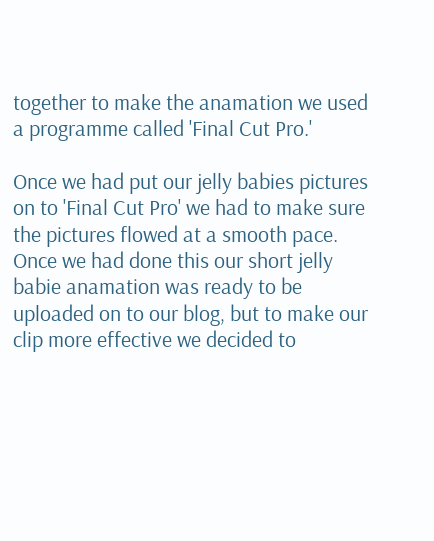together to make the anamation we used a programme called 'Final Cut Pro.'

Once we had put our jelly babies pictures on to 'Final Cut Pro' we had to make sure the pictures flowed at a smooth pace. Once we had done this our short jelly babie anamation was ready to be uploaded on to our blog, but to make our clip more effective we decided to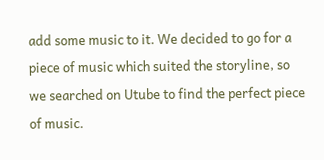add some music to it. We decided to go for a piece of music which suited the storyline, so we searched on Utube to find the perfect piece of music.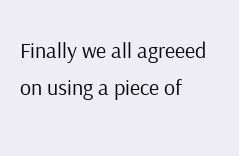Finally we all agreeed on using a piece of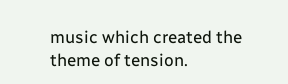music which created the theme of tension.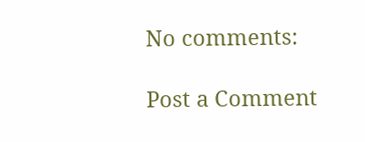No comments:

Post a Comment